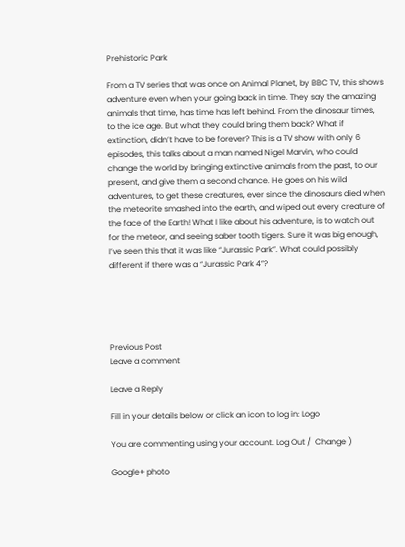Prehistoric Park

From a TV series that was once on Animal Planet, by BBC TV, this shows adventure even when your going back in time. They say the amazing animals that time, has time has left behind. From the dinosaur times, to the ice age. But what they could bring them back? What if extinction, didn’t have to be forever? This is a TV show with only 6 episodes, this talks about a man named Nigel Marvin, who could change the world by bringing extinctive animals from the past, to our present, and give them a second chance. He goes on his wild adventures, to get these creatures, ever since the dinosaurs died when the meteorite smashed into the earth, and wiped out every creature of the face of the Earth! What I like about his adventure, is to watch out for the meteor, and seeing saber tooth tigers. Sure it was big enough, I’ve seen this that it was like “Jurassic Park”. What could possibly different if there was a “Jurassic Park 4”?





Previous Post
Leave a comment

Leave a Reply

Fill in your details below or click an icon to log in: Logo

You are commenting using your account. Log Out /  Change )

Google+ photo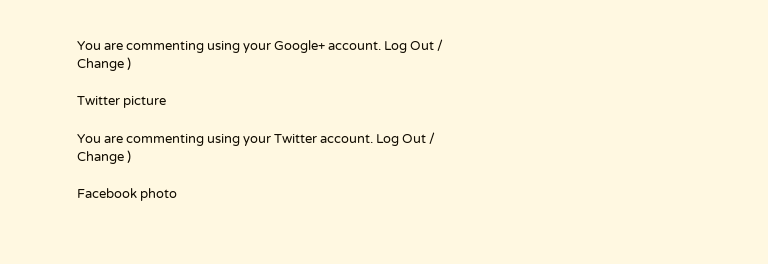You are commenting using your Google+ account. Log Out /  Change )

Twitter picture

You are commenting using your Twitter account. Log Out /  Change )

Facebook photo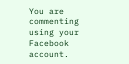You are commenting using your Facebook account.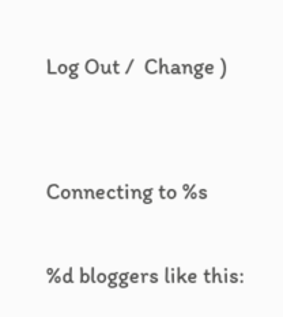Log Out /  Change )


Connecting to %s

%d bloggers like this: